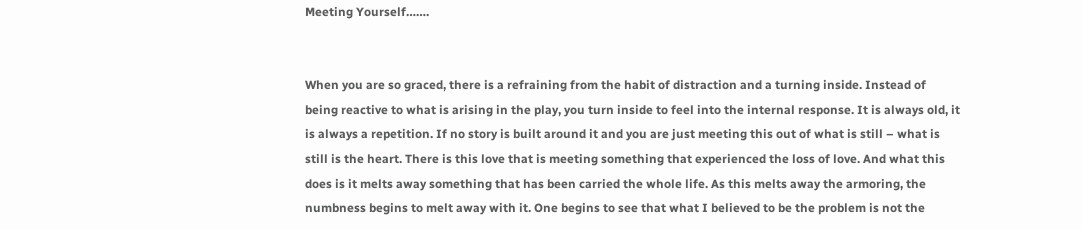Meeting Yourself…….


When you are so graced, there is a refraining from the habit of distraction and a turning inside. Instead of being reactive to what is arising in the play, you turn inside to feel into the internal response. It is always old, it is always a repetition. If no story is built around it and you are just meeting this out of what is still – what is still is the heart. There is this love that is meeting something that experienced the loss of love. And what this does is it melts away something that has been carried the whole life. As this melts away the armoring, the numbness begins to melt away with it. One begins to see that what I believed to be the problem is not the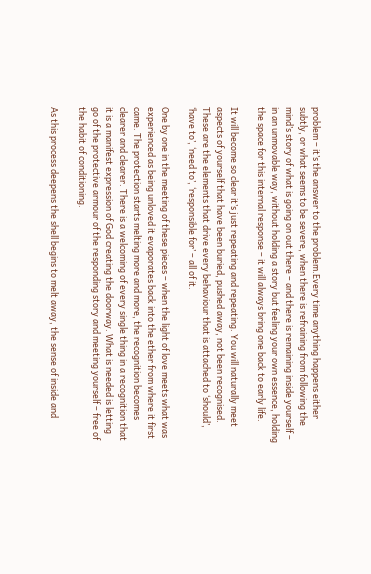problem – it’s the answer to the problem.Every time anything happens either subtly, or what seems to be severe, when there is refraining from following the mind’s story of what is going on out there – and there is remaining inside yourself – in an unmovable way, without holding a story but feeling your own essence, holding the space for this internal response – it will always bring one back to early life.

It will become so clear it’s just repeating and repeating. You will naturally meet aspects of yourself that have been buried, pushed away, not been recognised. These are the elements that drive every behaviour that is attached to ‘should’, ‘have to’, ‘need to’, ‘responsible for’ – all of it.

One by one in the meeting of these pieces – when the light of love meets what was experienced as being unloved it evaporates back into the ether from where it first came. The protection starts melting more and more, the recognition becomes clearer and clearer. There is a welcoming of every single thing in a recognition that it is a manifest expression of God creating the doorway. What is needed is letting go of the protective armour of the responding story and meeting yourself – free of the habit of conditioning.

As this process deepens the shell begins to melt away, the sense of inside and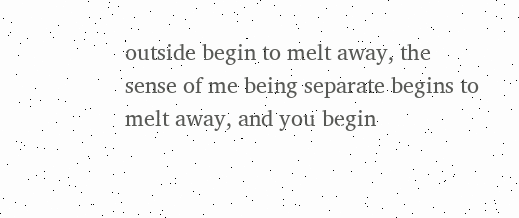outside begin to melt away, the sense of me being separate begins to melt away, and you begin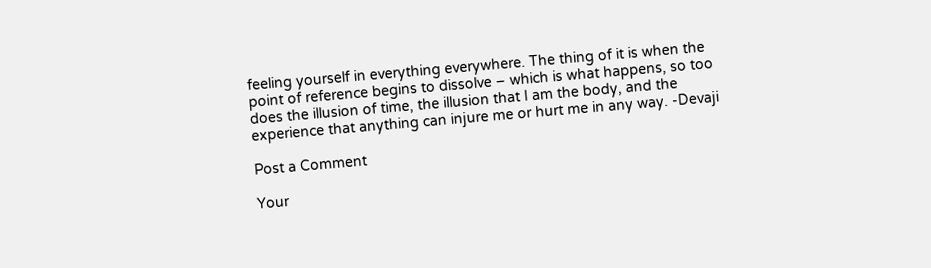feeling yourself in everything everywhere. The thing of it is when the point of reference begins to dissolve – which is what happens, so too does the illusion of time, the illusion that I am the body, and the experience that anything can injure me or hurt me in any way. -Devaji

Post a Comment

Your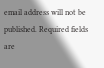email address will not be published. Required fields are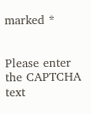marked *


Please enter the CAPTCHA text